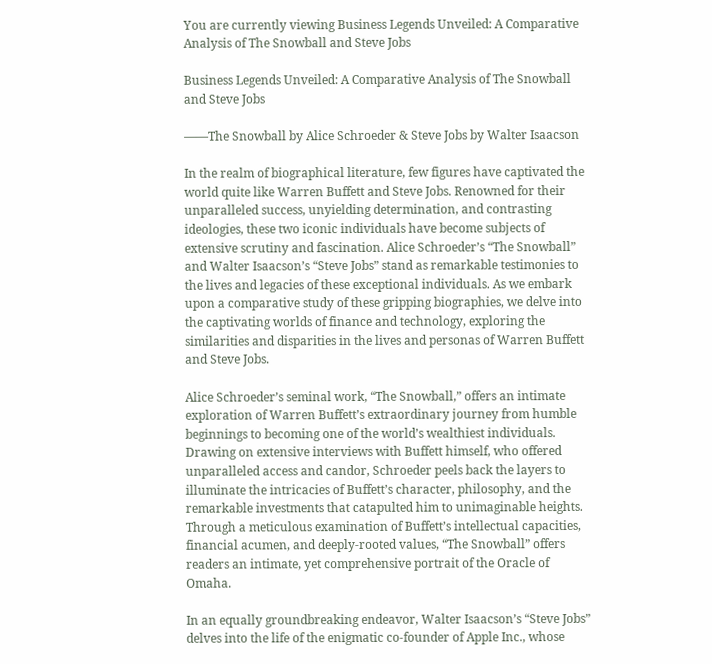You are currently viewing Business Legends Unveiled: A Comparative Analysis of The Snowball and Steve Jobs

Business Legends Unveiled: A Comparative Analysis of The Snowball and Steve Jobs

——The Snowball by Alice Schroeder & Steve Jobs by Walter Isaacson

In the realm of biographical literature, few figures have captivated the world quite like Warren Buffett and Steve Jobs. Renowned for their unparalleled success, unyielding determination, and contrasting ideologies, these two iconic individuals have become subjects of extensive scrutiny and fascination. Alice Schroeder’s “The Snowball” and Walter Isaacson’s “Steve Jobs” stand as remarkable testimonies to the lives and legacies of these exceptional individuals. As we embark upon a comparative study of these gripping biographies, we delve into the captivating worlds of finance and technology, exploring the similarities and disparities in the lives and personas of Warren Buffett and Steve Jobs.

Alice Schroeder’s seminal work, “The Snowball,” offers an intimate exploration of Warren Buffett’s extraordinary journey from humble beginnings to becoming one of the world’s wealthiest individuals. Drawing on extensive interviews with Buffett himself, who offered unparalleled access and candor, Schroeder peels back the layers to illuminate the intricacies of Buffett’s character, philosophy, and the remarkable investments that catapulted him to unimaginable heights. Through a meticulous examination of Buffett’s intellectual capacities, financial acumen, and deeply-rooted values, “The Snowball” offers readers an intimate, yet comprehensive portrait of the Oracle of Omaha.

In an equally groundbreaking endeavor, Walter Isaacson’s “Steve Jobs” delves into the life of the enigmatic co-founder of Apple Inc., whose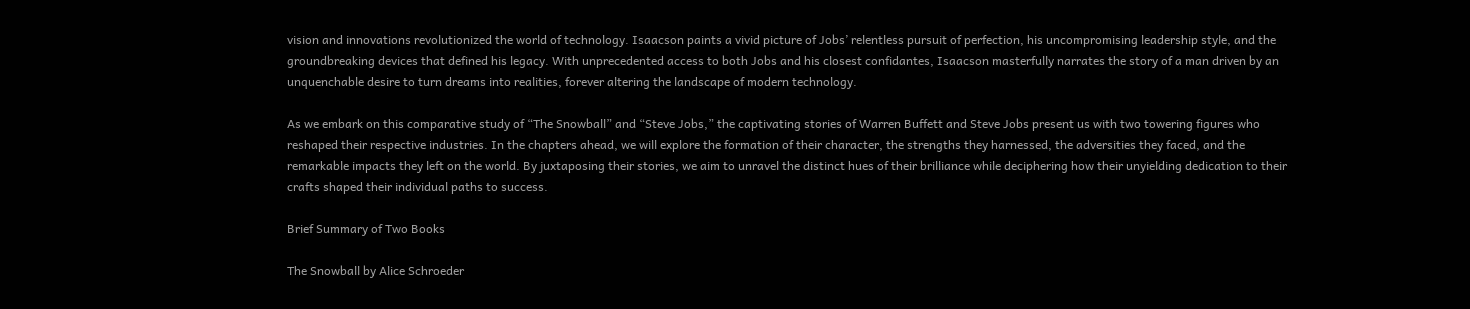vision and innovations revolutionized the world of technology. Isaacson paints a vivid picture of Jobs’ relentless pursuit of perfection, his uncompromising leadership style, and the groundbreaking devices that defined his legacy. With unprecedented access to both Jobs and his closest confidantes, Isaacson masterfully narrates the story of a man driven by an unquenchable desire to turn dreams into realities, forever altering the landscape of modern technology.

As we embark on this comparative study of “The Snowball” and “Steve Jobs,” the captivating stories of Warren Buffett and Steve Jobs present us with two towering figures who reshaped their respective industries. In the chapters ahead, we will explore the formation of their character, the strengths they harnessed, the adversities they faced, and the remarkable impacts they left on the world. By juxtaposing their stories, we aim to unravel the distinct hues of their brilliance while deciphering how their unyielding dedication to their crafts shaped their individual paths to success.

Brief Summary of Two Books

The Snowball by Alice Schroeder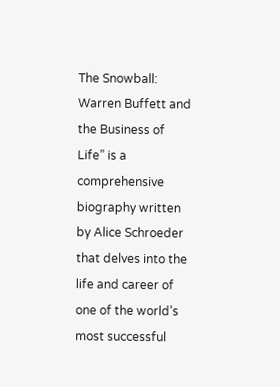The Snowball: Warren Buffett and the Business of Life” is a comprehensive biography written by Alice Schroeder that delves into the life and career of one of the world’s most successful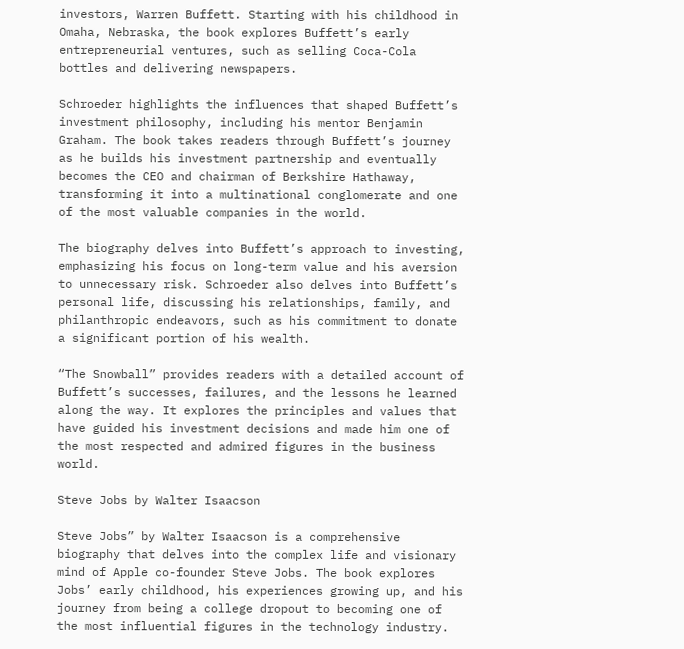investors, Warren Buffett. Starting with his childhood in Omaha, Nebraska, the book explores Buffett’s early entrepreneurial ventures, such as selling Coca-Cola bottles and delivering newspapers.

Schroeder highlights the influences that shaped Buffett’s investment philosophy, including his mentor Benjamin Graham. The book takes readers through Buffett’s journey as he builds his investment partnership and eventually becomes the CEO and chairman of Berkshire Hathaway, transforming it into a multinational conglomerate and one of the most valuable companies in the world.

The biography delves into Buffett’s approach to investing, emphasizing his focus on long-term value and his aversion to unnecessary risk. Schroeder also delves into Buffett’s personal life, discussing his relationships, family, and philanthropic endeavors, such as his commitment to donate a significant portion of his wealth.

“The Snowball” provides readers with a detailed account of Buffett’s successes, failures, and the lessons he learned along the way. It explores the principles and values that have guided his investment decisions and made him one of the most respected and admired figures in the business world.

Steve Jobs by Walter Isaacson

Steve Jobs” by Walter Isaacson is a comprehensive biography that delves into the complex life and visionary mind of Apple co-founder Steve Jobs. The book explores Jobs’ early childhood, his experiences growing up, and his journey from being a college dropout to becoming one of the most influential figures in the technology industry.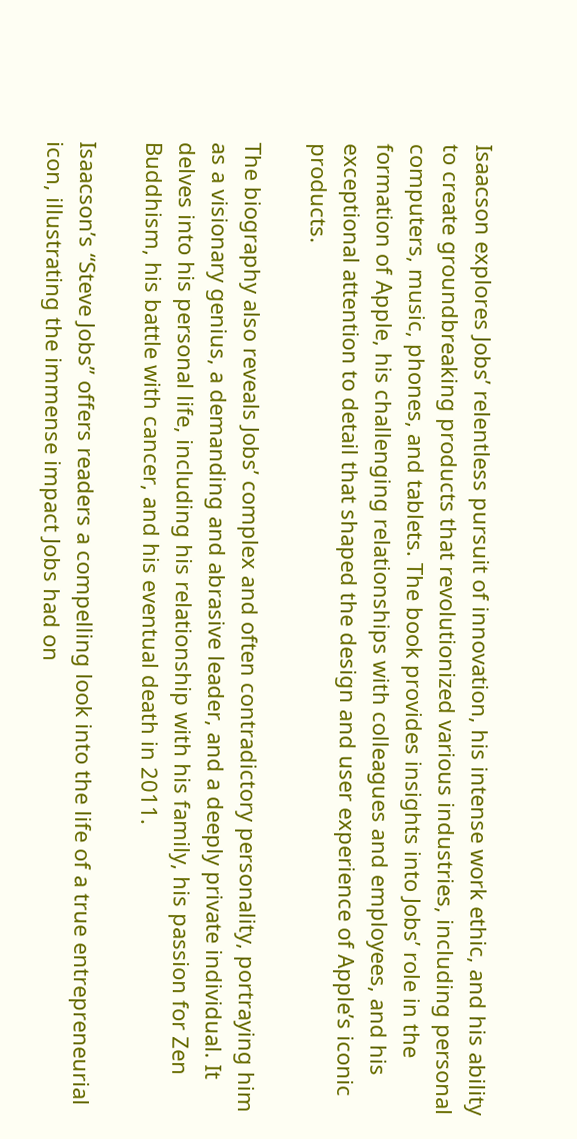Isaacson explores Jobs’ relentless pursuit of innovation, his intense work ethic, and his ability to create groundbreaking products that revolutionized various industries, including personal computers, music, phones, and tablets. The book provides insights into Jobs’ role in the formation of Apple, his challenging relationships with colleagues and employees, and his exceptional attention to detail that shaped the design and user experience of Apple’s iconic products.

The biography also reveals Jobs’ complex and often contradictory personality, portraying him as a visionary genius, a demanding and abrasive leader, and a deeply private individual. It delves into his personal life, including his relationship with his family, his passion for Zen Buddhism, his battle with cancer, and his eventual death in 2011.

Isaacson’s “Steve Jobs” offers readers a compelling look into the life of a true entrepreneurial icon, illustrating the immense impact Jobs had on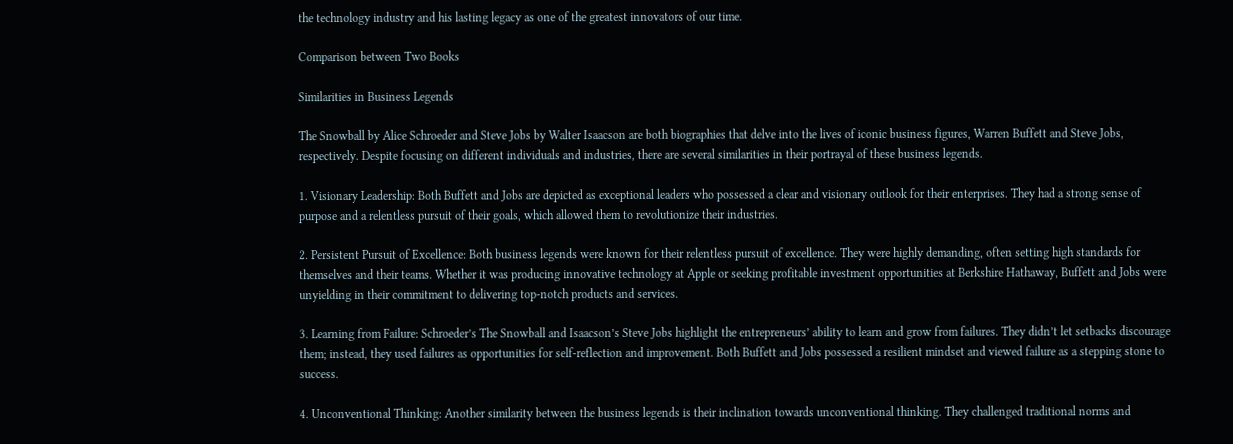the technology industry and his lasting legacy as one of the greatest innovators of our time.

Comparison between Two Books

Similarities in Business Legends

The Snowball by Alice Schroeder and Steve Jobs by Walter Isaacson are both biographies that delve into the lives of iconic business figures, Warren Buffett and Steve Jobs, respectively. Despite focusing on different individuals and industries, there are several similarities in their portrayal of these business legends.

1. Visionary Leadership: Both Buffett and Jobs are depicted as exceptional leaders who possessed a clear and visionary outlook for their enterprises. They had a strong sense of purpose and a relentless pursuit of their goals, which allowed them to revolutionize their industries.

2. Persistent Pursuit of Excellence: Both business legends were known for their relentless pursuit of excellence. They were highly demanding, often setting high standards for themselves and their teams. Whether it was producing innovative technology at Apple or seeking profitable investment opportunities at Berkshire Hathaway, Buffett and Jobs were unyielding in their commitment to delivering top-notch products and services.

3. Learning from Failure: Schroeder’s The Snowball and Isaacson’s Steve Jobs highlight the entrepreneurs’ ability to learn and grow from failures. They didn’t let setbacks discourage them; instead, they used failures as opportunities for self-reflection and improvement. Both Buffett and Jobs possessed a resilient mindset and viewed failure as a stepping stone to success.

4. Unconventional Thinking: Another similarity between the business legends is their inclination towards unconventional thinking. They challenged traditional norms and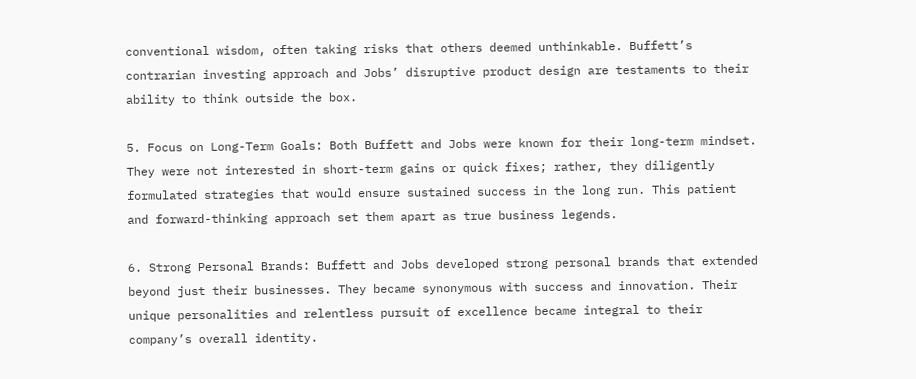conventional wisdom, often taking risks that others deemed unthinkable. Buffett’s contrarian investing approach and Jobs’ disruptive product design are testaments to their ability to think outside the box.

5. Focus on Long-Term Goals: Both Buffett and Jobs were known for their long-term mindset. They were not interested in short-term gains or quick fixes; rather, they diligently formulated strategies that would ensure sustained success in the long run. This patient and forward-thinking approach set them apart as true business legends.

6. Strong Personal Brands: Buffett and Jobs developed strong personal brands that extended beyond just their businesses. They became synonymous with success and innovation. Their unique personalities and relentless pursuit of excellence became integral to their company’s overall identity.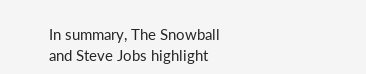In summary, The Snowball and Steve Jobs highlight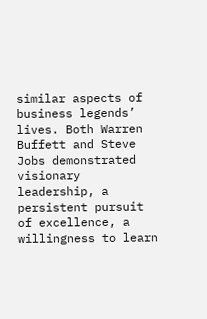similar aspects of business legends’ lives. Both Warren Buffett and Steve Jobs demonstrated visionary leadership, a persistent pursuit of excellence, a willingness to learn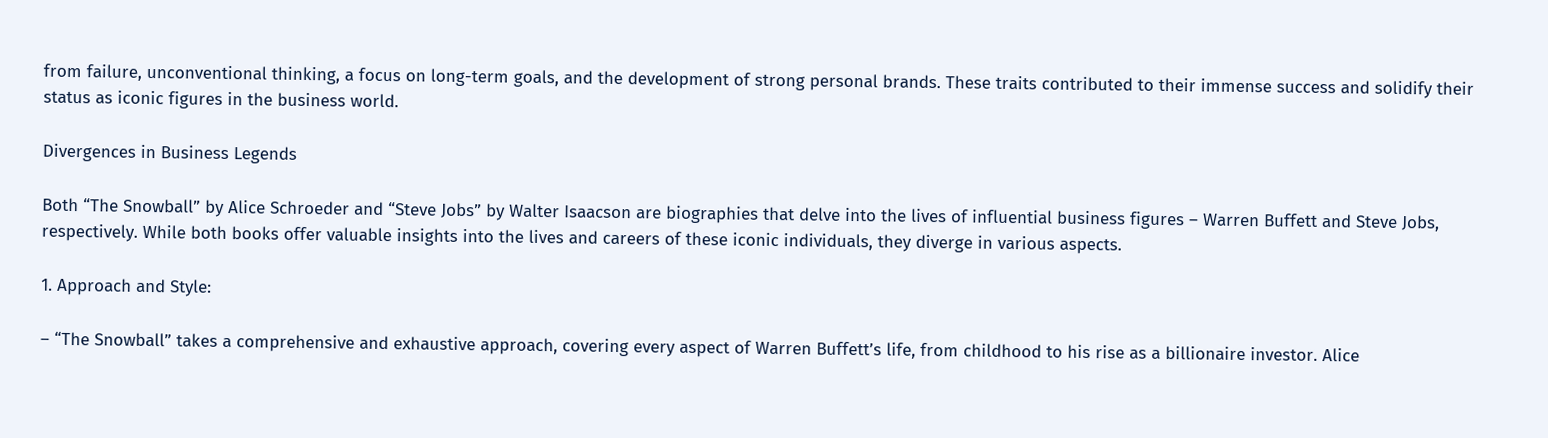from failure, unconventional thinking, a focus on long-term goals, and the development of strong personal brands. These traits contributed to their immense success and solidify their status as iconic figures in the business world.

Divergences in Business Legends

Both “The Snowball” by Alice Schroeder and “Steve Jobs” by Walter Isaacson are biographies that delve into the lives of influential business figures – Warren Buffett and Steve Jobs, respectively. While both books offer valuable insights into the lives and careers of these iconic individuals, they diverge in various aspects.

1. Approach and Style:

– “The Snowball” takes a comprehensive and exhaustive approach, covering every aspect of Warren Buffett’s life, from childhood to his rise as a billionaire investor. Alice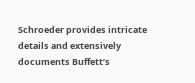Schroeder provides intricate details and extensively documents Buffett’s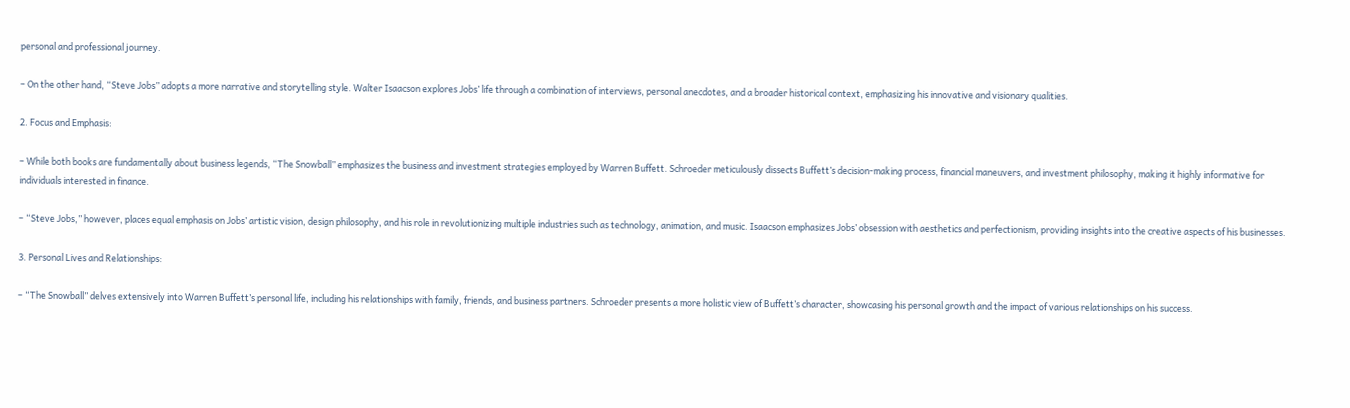personal and professional journey.

– On the other hand, “Steve Jobs” adopts a more narrative and storytelling style. Walter Isaacson explores Jobs’ life through a combination of interviews, personal anecdotes, and a broader historical context, emphasizing his innovative and visionary qualities.

2. Focus and Emphasis:

– While both books are fundamentally about business legends, “The Snowball” emphasizes the business and investment strategies employed by Warren Buffett. Schroeder meticulously dissects Buffett’s decision-making process, financial maneuvers, and investment philosophy, making it highly informative for individuals interested in finance.

– “Steve Jobs,” however, places equal emphasis on Jobs’ artistic vision, design philosophy, and his role in revolutionizing multiple industries such as technology, animation, and music. Isaacson emphasizes Jobs’ obsession with aesthetics and perfectionism, providing insights into the creative aspects of his businesses.

3. Personal Lives and Relationships:

– “The Snowball” delves extensively into Warren Buffett’s personal life, including his relationships with family, friends, and business partners. Schroeder presents a more holistic view of Buffett’s character, showcasing his personal growth and the impact of various relationships on his success.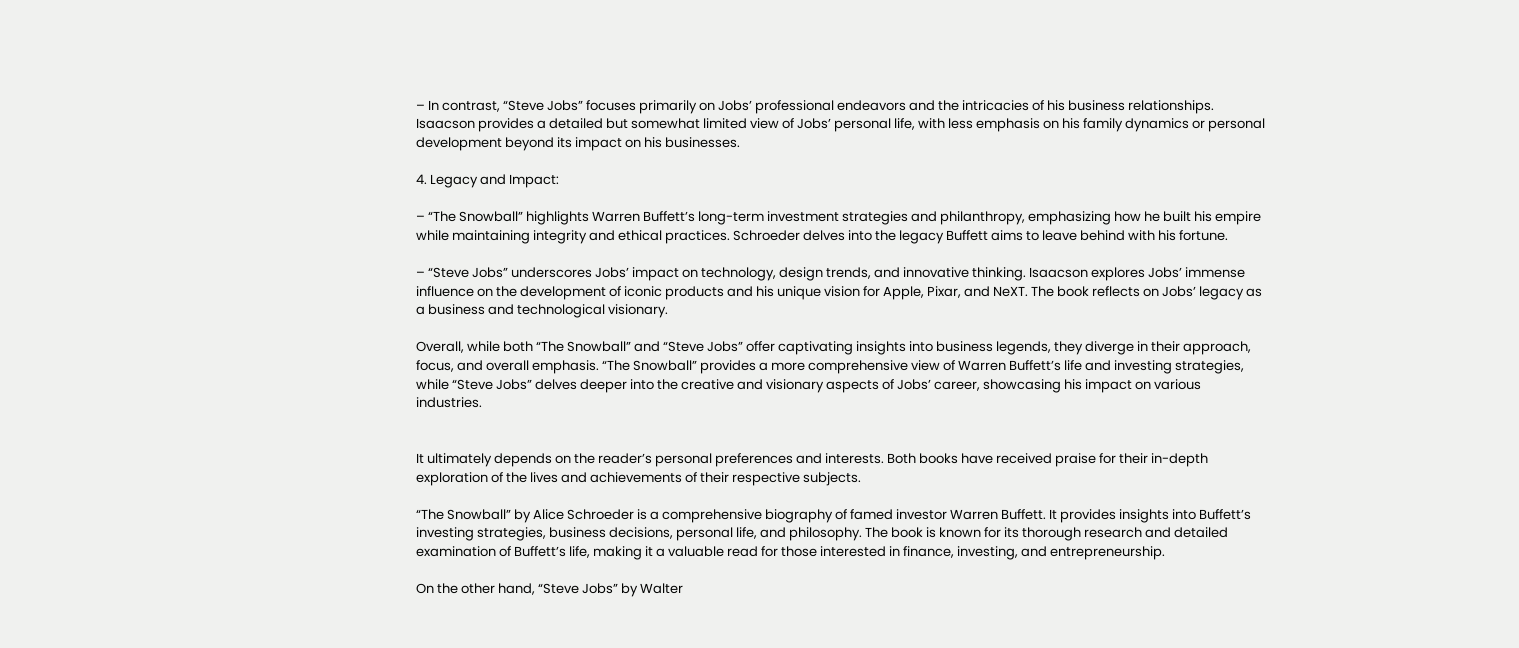– In contrast, “Steve Jobs” focuses primarily on Jobs’ professional endeavors and the intricacies of his business relationships. Isaacson provides a detailed but somewhat limited view of Jobs’ personal life, with less emphasis on his family dynamics or personal development beyond its impact on his businesses.

4. Legacy and Impact:

– “The Snowball” highlights Warren Buffett’s long-term investment strategies and philanthropy, emphasizing how he built his empire while maintaining integrity and ethical practices. Schroeder delves into the legacy Buffett aims to leave behind with his fortune.

– “Steve Jobs” underscores Jobs’ impact on technology, design trends, and innovative thinking. Isaacson explores Jobs’ immense influence on the development of iconic products and his unique vision for Apple, Pixar, and NeXT. The book reflects on Jobs’ legacy as a business and technological visionary.

Overall, while both “The Snowball” and “Steve Jobs” offer captivating insights into business legends, they diverge in their approach, focus, and overall emphasis. “The Snowball” provides a more comprehensive view of Warren Buffett’s life and investing strategies, while “Steve Jobs” delves deeper into the creative and visionary aspects of Jobs’ career, showcasing his impact on various industries.


It ultimately depends on the reader’s personal preferences and interests. Both books have received praise for their in-depth exploration of the lives and achievements of their respective subjects.

“The Snowball” by Alice Schroeder is a comprehensive biography of famed investor Warren Buffett. It provides insights into Buffett’s investing strategies, business decisions, personal life, and philosophy. The book is known for its thorough research and detailed examination of Buffett’s life, making it a valuable read for those interested in finance, investing, and entrepreneurship.

On the other hand, “Steve Jobs” by Walter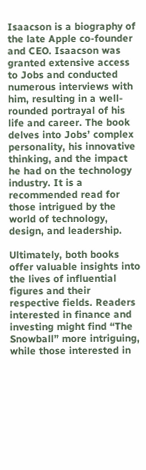Isaacson is a biography of the late Apple co-founder and CEO. Isaacson was granted extensive access to Jobs and conducted numerous interviews with him, resulting in a well-rounded portrayal of his life and career. The book delves into Jobs’ complex personality, his innovative thinking, and the impact he had on the technology industry. It is a recommended read for those intrigued by the world of technology, design, and leadership.

Ultimately, both books offer valuable insights into the lives of influential figures and their respective fields. Readers interested in finance and investing might find “The Snowball” more intriguing, while those interested in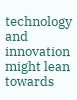technology and innovation might lean towards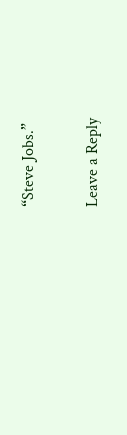“Steve Jobs.”

Leave a Reply